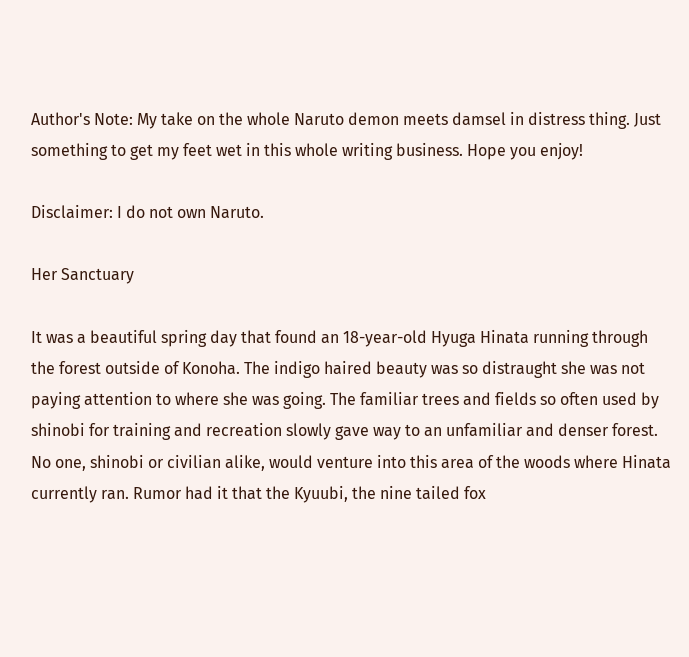Author's Note: My take on the whole Naruto demon meets damsel in distress thing. Just something to get my feet wet in this whole writing business. Hope you enjoy!

Disclaimer: I do not own Naruto.

Her Sanctuary

It was a beautiful spring day that found an 18-year-old Hyuga Hinata running through the forest outside of Konoha. The indigo haired beauty was so distraught she was not paying attention to where she was going. The familiar trees and fields so often used by shinobi for training and recreation slowly gave way to an unfamiliar and denser forest. No one, shinobi or civilian alike, would venture into this area of the woods where Hinata currently ran. Rumor had it that the Kyuubi, the nine tailed fox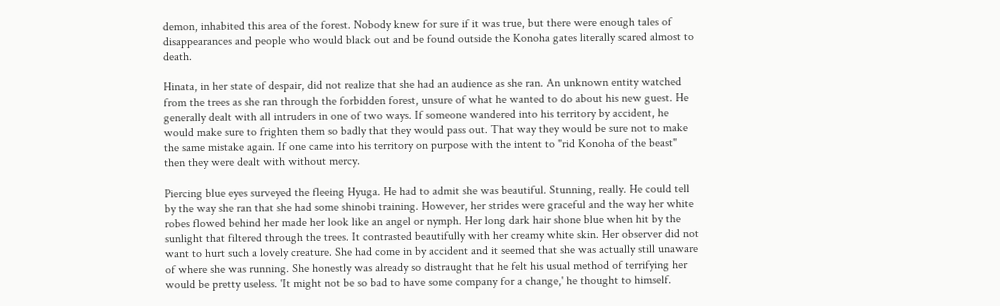demon, inhabited this area of the forest. Nobody knew for sure if it was true, but there were enough tales of disappearances and people who would black out and be found outside the Konoha gates literally scared almost to death.

Hinata, in her state of despair, did not realize that she had an audience as she ran. An unknown entity watched from the trees as she ran through the forbidden forest, unsure of what he wanted to do about his new guest. He generally dealt with all intruders in one of two ways. If someone wandered into his territory by accident, he would make sure to frighten them so badly that they would pass out. That way they would be sure not to make the same mistake again. If one came into his territory on purpose with the intent to "rid Konoha of the beast" then they were dealt with without mercy.

Piercing blue eyes surveyed the fleeing Hyuga. He had to admit she was beautiful. Stunning, really. He could tell by the way she ran that she had some shinobi training. However, her strides were graceful and the way her white robes flowed behind her made her look like an angel or nymph. Her long dark hair shone blue when hit by the sunlight that filtered through the trees. It contrasted beautifully with her creamy white skin. Her observer did not want to hurt such a lovely creature. She had come in by accident and it seemed that she was actually still unaware of where she was running. She honestly was already so distraught that he felt his usual method of terrifying her would be pretty useless. 'It might not be so bad to have some company for a change,' he thought to himself.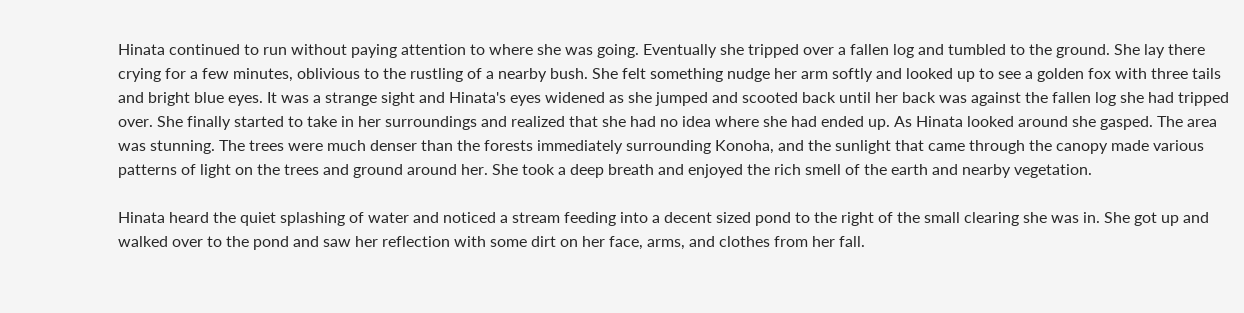Hinata continued to run without paying attention to where she was going. Eventually she tripped over a fallen log and tumbled to the ground. She lay there crying for a few minutes, oblivious to the rustling of a nearby bush. She felt something nudge her arm softly and looked up to see a golden fox with three tails and bright blue eyes. It was a strange sight and Hinata's eyes widened as she jumped and scooted back until her back was against the fallen log she had tripped over. She finally started to take in her surroundings and realized that she had no idea where she had ended up. As Hinata looked around she gasped. The area was stunning. The trees were much denser than the forests immediately surrounding Konoha, and the sunlight that came through the canopy made various patterns of light on the trees and ground around her. She took a deep breath and enjoyed the rich smell of the earth and nearby vegetation.

Hinata heard the quiet splashing of water and noticed a stream feeding into a decent sized pond to the right of the small clearing she was in. She got up and walked over to the pond and saw her reflection with some dirt on her face, arms, and clothes from her fall.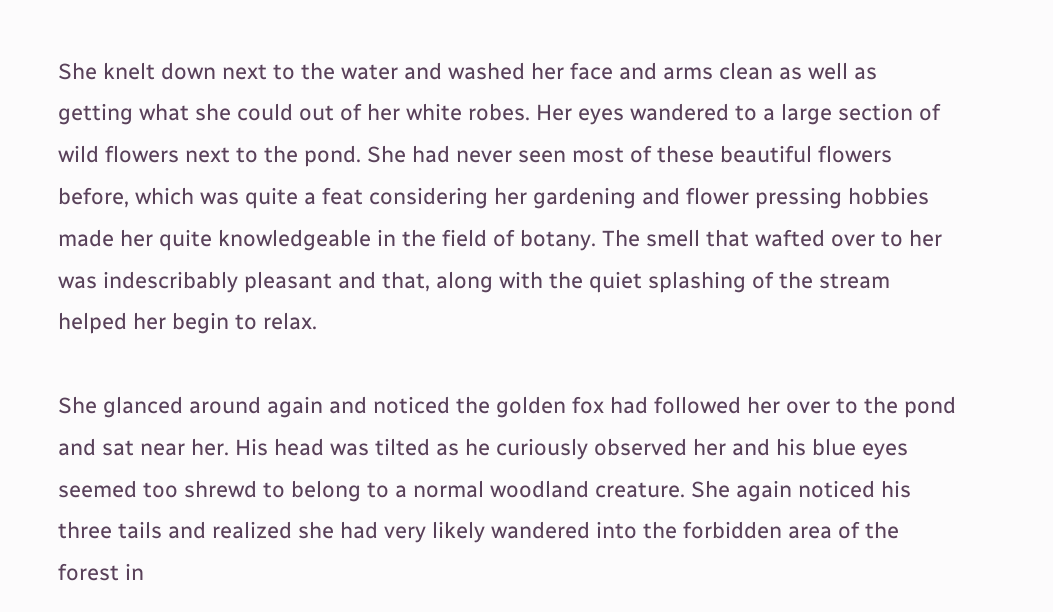She knelt down next to the water and washed her face and arms clean as well as getting what she could out of her white robes. Her eyes wandered to a large section of wild flowers next to the pond. She had never seen most of these beautiful flowers before, which was quite a feat considering her gardening and flower pressing hobbies made her quite knowledgeable in the field of botany. The smell that wafted over to her was indescribably pleasant and that, along with the quiet splashing of the stream helped her begin to relax.

She glanced around again and noticed the golden fox had followed her over to the pond and sat near her. His head was tilted as he curiously observed her and his blue eyes seemed too shrewd to belong to a normal woodland creature. She again noticed his three tails and realized she had very likely wandered into the forbidden area of the forest in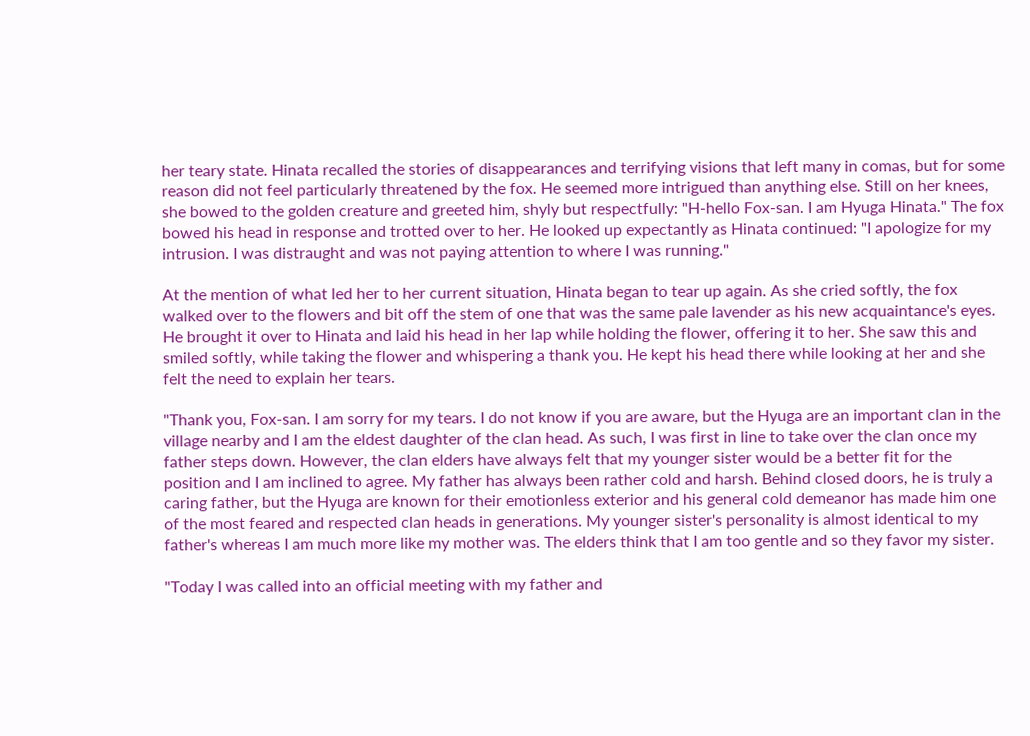her teary state. Hinata recalled the stories of disappearances and terrifying visions that left many in comas, but for some reason did not feel particularly threatened by the fox. He seemed more intrigued than anything else. Still on her knees, she bowed to the golden creature and greeted him, shyly but respectfully: "H-hello Fox-san. I am Hyuga Hinata." The fox bowed his head in response and trotted over to her. He looked up expectantly as Hinata continued: "I apologize for my intrusion. I was distraught and was not paying attention to where I was running."

At the mention of what led her to her current situation, Hinata began to tear up again. As she cried softly, the fox walked over to the flowers and bit off the stem of one that was the same pale lavender as his new acquaintance's eyes. He brought it over to Hinata and laid his head in her lap while holding the flower, offering it to her. She saw this and smiled softly, while taking the flower and whispering a thank you. He kept his head there while looking at her and she felt the need to explain her tears.

"Thank you, Fox-san. I am sorry for my tears. I do not know if you are aware, but the Hyuga are an important clan in the village nearby and I am the eldest daughter of the clan head. As such, I was first in line to take over the clan once my father steps down. However, the clan elders have always felt that my younger sister would be a better fit for the position and I am inclined to agree. My father has always been rather cold and harsh. Behind closed doors, he is truly a caring father, but the Hyuga are known for their emotionless exterior and his general cold demeanor has made him one of the most feared and respected clan heads in generations. My younger sister's personality is almost identical to my father's whereas I am much more like my mother was. The elders think that I am too gentle and so they favor my sister.

"Today I was called into an official meeting with my father and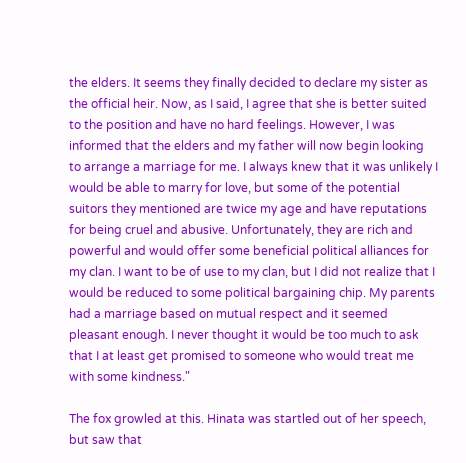the elders. It seems they finally decided to declare my sister as the official heir. Now, as I said, I agree that she is better suited to the position and have no hard feelings. However, I was informed that the elders and my father will now begin looking to arrange a marriage for me. I always knew that it was unlikely I would be able to marry for love, but some of the potential suitors they mentioned are twice my age and have reputations for being cruel and abusive. Unfortunately, they are rich and powerful and would offer some beneficial political alliances for my clan. I want to be of use to my clan, but I did not realize that I would be reduced to some political bargaining chip. My parents had a marriage based on mutual respect and it seemed pleasant enough. I never thought it would be too much to ask that I at least get promised to someone who would treat me with some kindness."

The fox growled at this. Hinata was startled out of her speech, but saw that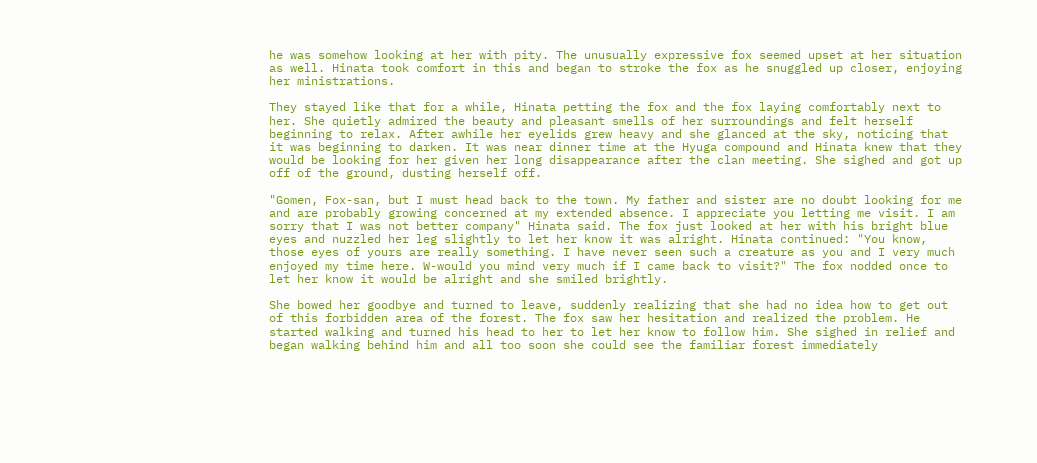he was somehow looking at her with pity. The unusually expressive fox seemed upset at her situation as well. Hinata took comfort in this and began to stroke the fox as he snuggled up closer, enjoying her ministrations.

They stayed like that for a while, Hinata petting the fox and the fox laying comfortably next to her. She quietly admired the beauty and pleasant smells of her surroundings and felt herself beginning to relax. After awhile her eyelids grew heavy and she glanced at the sky, noticing that it was beginning to darken. It was near dinner time at the Hyuga compound and Hinata knew that they would be looking for her given her long disappearance after the clan meeting. She sighed and got up off of the ground, dusting herself off.

"Gomen, Fox-san, but I must head back to the town. My father and sister are no doubt looking for me and are probably growing concerned at my extended absence. I appreciate you letting me visit. I am sorry that I was not better company" Hinata said. The fox just looked at her with his bright blue eyes and nuzzled her leg slightly to let her know it was alright. Hinata continued: "You know, those eyes of yours are really something. I have never seen such a creature as you and I very much enjoyed my time here. W-would you mind very much if I came back to visit?" The fox nodded once to let her know it would be alright and she smiled brightly.

She bowed her goodbye and turned to leave, suddenly realizing that she had no idea how to get out of this forbidden area of the forest. The fox saw her hesitation and realized the problem. He started walking and turned his head to her to let her know to follow him. She sighed in relief and began walking behind him and all too soon she could see the familiar forest immediately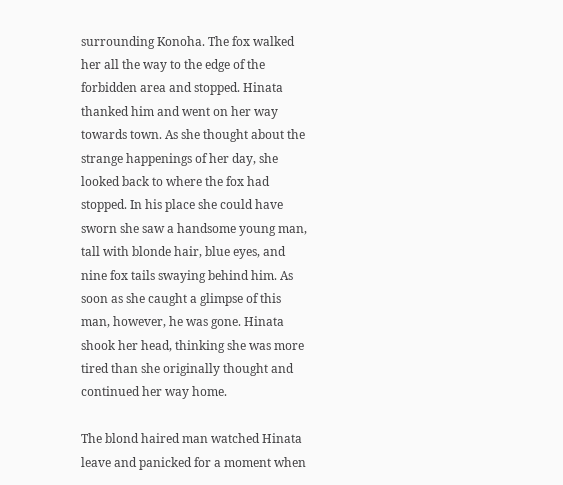surrounding Konoha. The fox walked her all the way to the edge of the forbidden area and stopped. Hinata thanked him and went on her way towards town. As she thought about the strange happenings of her day, she looked back to where the fox had stopped. In his place she could have sworn she saw a handsome young man, tall with blonde hair, blue eyes, and nine fox tails swaying behind him. As soon as she caught a glimpse of this man, however, he was gone. Hinata shook her head, thinking she was more tired than she originally thought and continued her way home.

The blond haired man watched Hinata leave and panicked for a moment when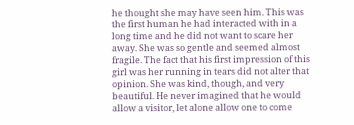he thought she may have seen him. This was the first human he had interacted with in a long time and he did not want to scare her away. She was so gentle and seemed almost fragile. The fact that his first impression of this girl was her running in tears did not alter that opinion. She was kind, though, and very beautiful. He never imagined that he would allow a visitor, let alone allow one to come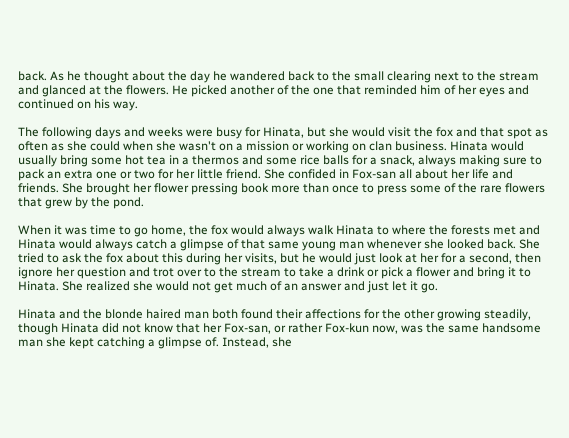back. As he thought about the day he wandered back to the small clearing next to the stream and glanced at the flowers. He picked another of the one that reminded him of her eyes and continued on his way.

The following days and weeks were busy for Hinata, but she would visit the fox and that spot as often as she could when she wasn't on a mission or working on clan business. Hinata would usually bring some hot tea in a thermos and some rice balls for a snack, always making sure to pack an extra one or two for her little friend. She confided in Fox-san all about her life and friends. She brought her flower pressing book more than once to press some of the rare flowers that grew by the pond.

When it was time to go home, the fox would always walk Hinata to where the forests met and Hinata would always catch a glimpse of that same young man whenever she looked back. She tried to ask the fox about this during her visits, but he would just look at her for a second, then ignore her question and trot over to the stream to take a drink or pick a flower and bring it to Hinata. She realized she would not get much of an answer and just let it go.

Hinata and the blonde haired man both found their affections for the other growing steadily, though Hinata did not know that her Fox-san, or rather Fox-kun now, was the same handsome man she kept catching a glimpse of. Instead, she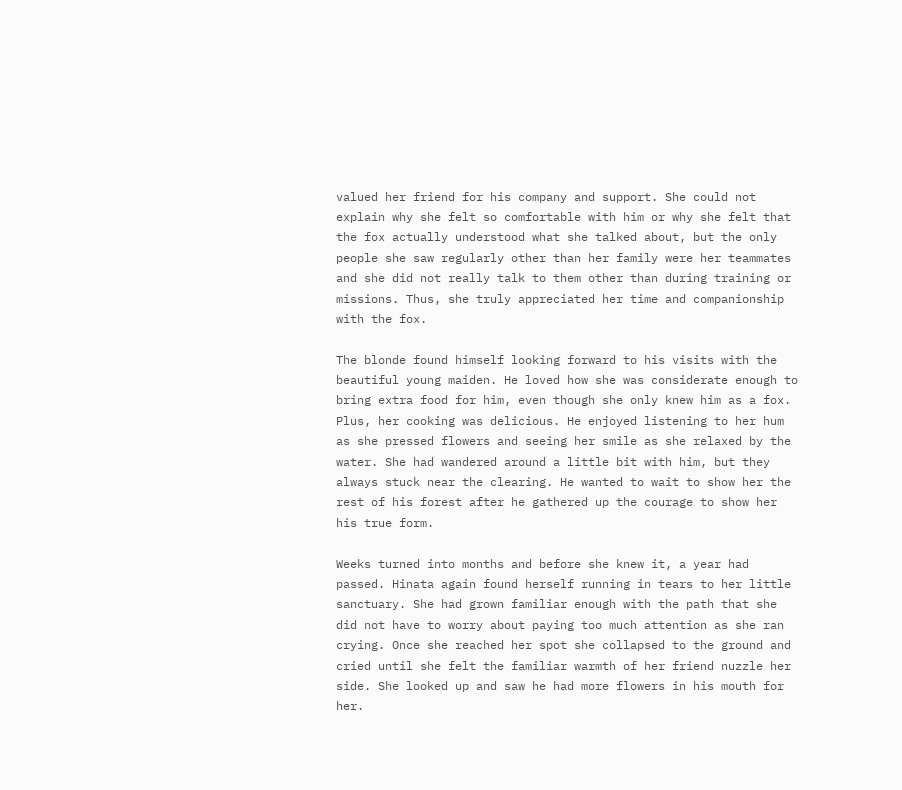valued her friend for his company and support. She could not explain why she felt so comfortable with him or why she felt that the fox actually understood what she talked about, but the only people she saw regularly other than her family were her teammates and she did not really talk to them other than during training or missions. Thus, she truly appreciated her time and companionship with the fox.

The blonde found himself looking forward to his visits with the beautiful young maiden. He loved how she was considerate enough to bring extra food for him, even though she only knew him as a fox. Plus, her cooking was delicious. He enjoyed listening to her hum as she pressed flowers and seeing her smile as she relaxed by the water. She had wandered around a little bit with him, but they always stuck near the clearing. He wanted to wait to show her the rest of his forest after he gathered up the courage to show her his true form.

Weeks turned into months and before she knew it, a year had passed. Hinata again found herself running in tears to her little sanctuary. She had grown familiar enough with the path that she did not have to worry about paying too much attention as she ran crying. Once she reached her spot she collapsed to the ground and cried until she felt the familiar warmth of her friend nuzzle her side. She looked up and saw he had more flowers in his mouth for her.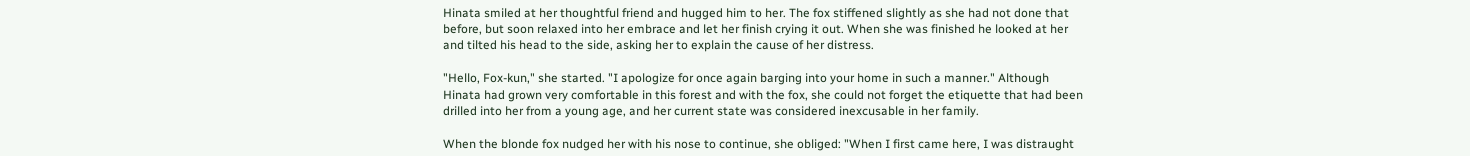Hinata smiled at her thoughtful friend and hugged him to her. The fox stiffened slightly as she had not done that before, but soon relaxed into her embrace and let her finish crying it out. When she was finished he looked at her and tilted his head to the side, asking her to explain the cause of her distress.

"Hello, Fox-kun," she started. "I apologize for once again barging into your home in such a manner." Although Hinata had grown very comfortable in this forest and with the fox, she could not forget the etiquette that had been drilled into her from a young age, and her current state was considered inexcusable in her family.

When the blonde fox nudged her with his nose to continue, she obliged: "When I first came here, I was distraught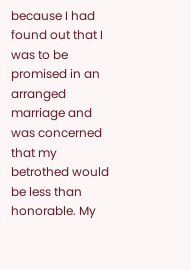because I had found out that I was to be promised in an arranged marriage and was concerned that my betrothed would be less than honorable. My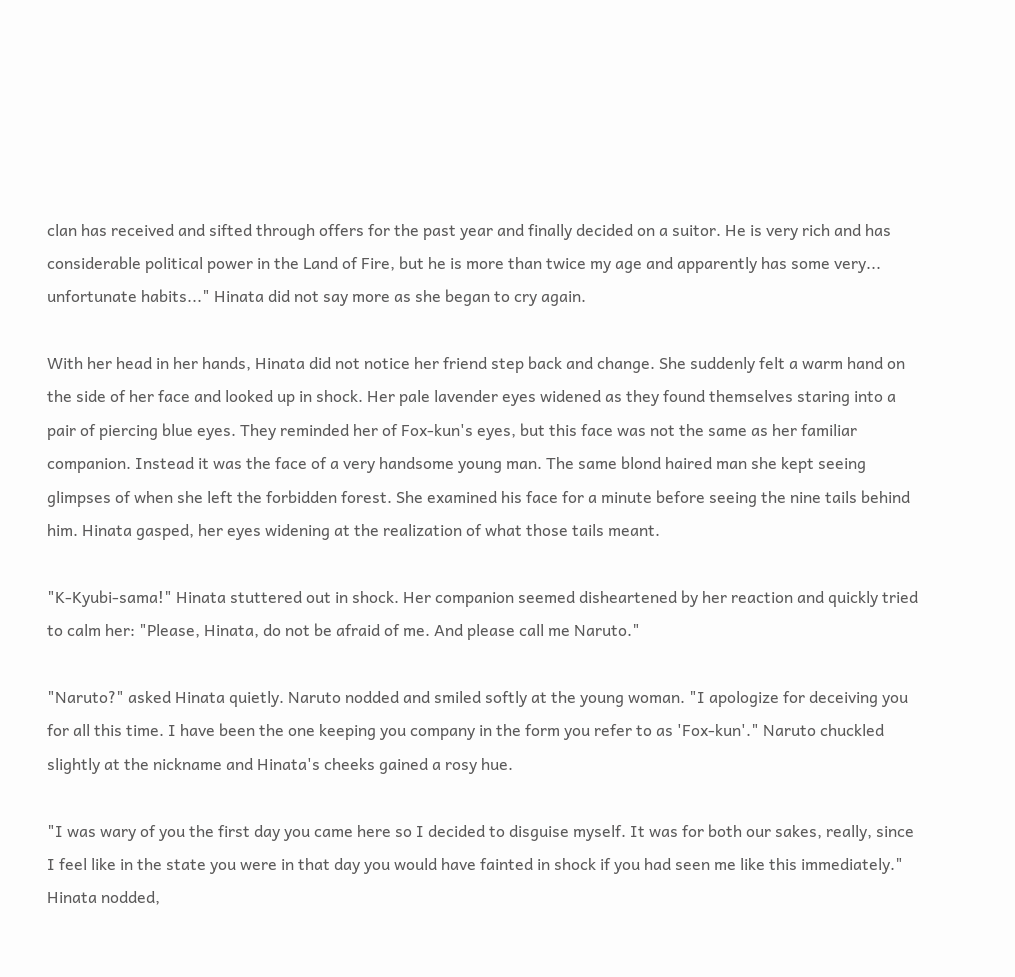clan has received and sifted through offers for the past year and finally decided on a suitor. He is very rich and has considerable political power in the Land of Fire, but he is more than twice my age and apparently has some very... unfortunate habits..." Hinata did not say more as she began to cry again.

With her head in her hands, Hinata did not notice her friend step back and change. She suddenly felt a warm hand on the side of her face and looked up in shock. Her pale lavender eyes widened as they found themselves staring into a pair of piercing blue eyes. They reminded her of Fox-kun's eyes, but this face was not the same as her familiar companion. Instead it was the face of a very handsome young man. The same blond haired man she kept seeing glimpses of when she left the forbidden forest. She examined his face for a minute before seeing the nine tails behind him. Hinata gasped, her eyes widening at the realization of what those tails meant.

"K-Kyubi-sama!" Hinata stuttered out in shock. Her companion seemed disheartened by her reaction and quickly tried to calm her: "Please, Hinata, do not be afraid of me. And please call me Naruto."

"Naruto?" asked Hinata quietly. Naruto nodded and smiled softly at the young woman. "I apologize for deceiving you for all this time. I have been the one keeping you company in the form you refer to as 'Fox-kun'." Naruto chuckled slightly at the nickname and Hinata's cheeks gained a rosy hue.

"I was wary of you the first day you came here so I decided to disguise myself. It was for both our sakes, really, since I feel like in the state you were in that day you would have fainted in shock if you had seen me like this immediately." Hinata nodded,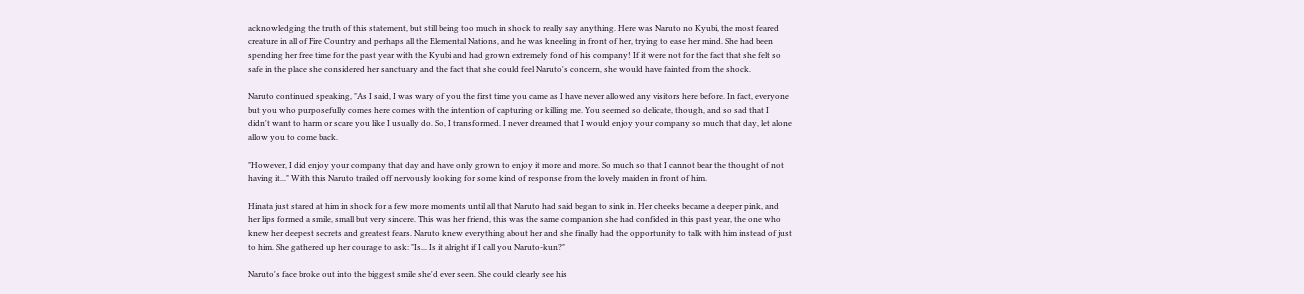acknowledging the truth of this statement, but still being too much in shock to really say anything. Here was Naruto no Kyubi, the most feared creature in all of Fire Country and perhaps all the Elemental Nations, and he was kneeling in front of her, trying to ease her mind. She had been spending her free time for the past year with the Kyubi and had grown extremely fond of his company! If it were not for the fact that she felt so safe in the place she considered her sanctuary and the fact that she could feel Naruto's concern, she would have fainted from the shock.

Naruto continued speaking, "As I said, I was wary of you the first time you came as I have never allowed any visitors here before. In fact, everyone but you who purposefully comes here comes with the intention of capturing or killing me. You seemed so delicate, though, and so sad that I didn't want to harm or scare you like I usually do. So, I transformed. I never dreamed that I would enjoy your company so much that day, let alone allow you to come back.

"However, I did enjoy your company that day and have only grown to enjoy it more and more. So much so that I cannot bear the thought of not having it..." With this Naruto trailed off nervously looking for some kind of response from the lovely maiden in front of him.

Hinata just stared at him in shock for a few more moments until all that Naruto had said began to sink in. Her cheeks became a deeper pink, and her lips formed a smile, small but very sincere. This was her friend, this was the same companion she had confided in this past year, the one who knew her deepest secrets and greatest fears. Naruto knew everything about her and she finally had the opportunity to talk with him instead of just to him. She gathered up her courage to ask: "Is... Is it alright if I call you Naruto-kun?"

Naruto's face broke out into the biggest smile she'd ever seen. She could clearly see his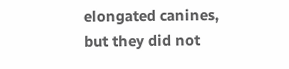elongated canines, but they did not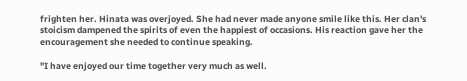frighten her. Hinata was overjoyed. She had never made anyone smile like this. Her clan's stoicism dampened the spirits of even the happiest of occasions. His reaction gave her the encouragement she needed to continue speaking.

"I have enjoyed our time together very much as well.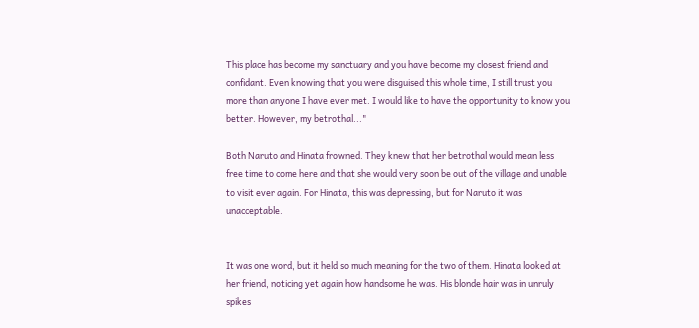This place has become my sanctuary and you have become my closest friend and confidant. Even knowing that you were disguised this whole time, I still trust you more than anyone I have ever met. I would like to have the opportunity to know you better. However, my betrothal..."

Both Naruto and Hinata frowned. They knew that her betrothal would mean less free time to come here and that she would very soon be out of the village and unable to visit ever again. For Hinata, this was depressing, but for Naruto it was unacceptable.


It was one word, but it held so much meaning for the two of them. Hinata looked at her friend, noticing yet again how handsome he was. His blonde hair was in unruly spikes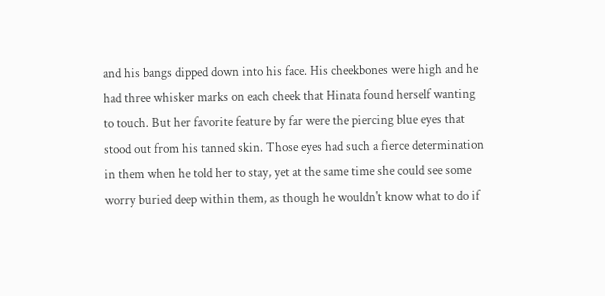and his bangs dipped down into his face. His cheekbones were high and he had three whisker marks on each cheek that Hinata found herself wanting to touch. But her favorite feature by far were the piercing blue eyes that stood out from his tanned skin. Those eyes had such a fierce determination in them when he told her to stay, yet at the same time she could see some worry buried deep within them, as though he wouldn't know what to do if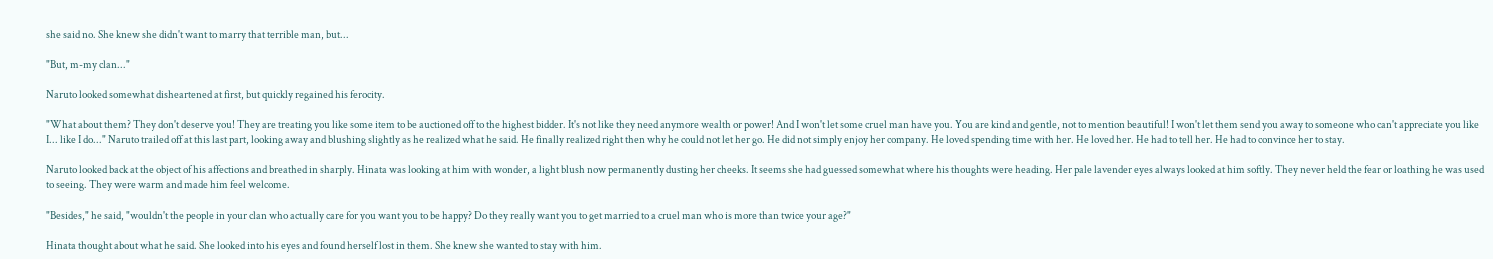she said no. She knew she didn't want to marry that terrible man, but...

"But, m-my clan..."

Naruto looked somewhat disheartened at first, but quickly regained his ferocity.

"What about them? They don't deserve you! They are treating you like some item to be auctioned off to the highest bidder. It's not like they need anymore wealth or power! And I won't let some cruel man have you. You are kind and gentle, not to mention beautiful! I won't let them send you away to someone who can't appreciate you like I... like I do..." Naruto trailed off at this last part, looking away and blushing slightly as he realized what he said. He finally realized right then why he could not let her go. He did not simply enjoy her company. He loved spending time with her. He loved her. He had to tell her. He had to convince her to stay.

Naruto looked back at the object of his affections and breathed in sharply. Hinata was looking at him with wonder, a light blush now permanently dusting her cheeks. It seems she had guessed somewhat where his thoughts were heading. Her pale lavender eyes always looked at him softly. They never held the fear or loathing he was used to seeing. They were warm and made him feel welcome.

"Besides," he said, "wouldn't the people in your clan who actually care for you want you to be happy? Do they really want you to get married to a cruel man who is more than twice your age?"

Hinata thought about what he said. She looked into his eyes and found herself lost in them. She knew she wanted to stay with him.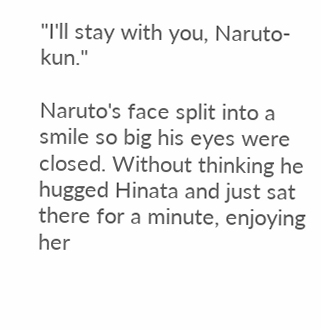"I'll stay with you, Naruto-kun."

Naruto's face split into a smile so big his eyes were closed. Without thinking he hugged Hinata and just sat there for a minute, enjoying her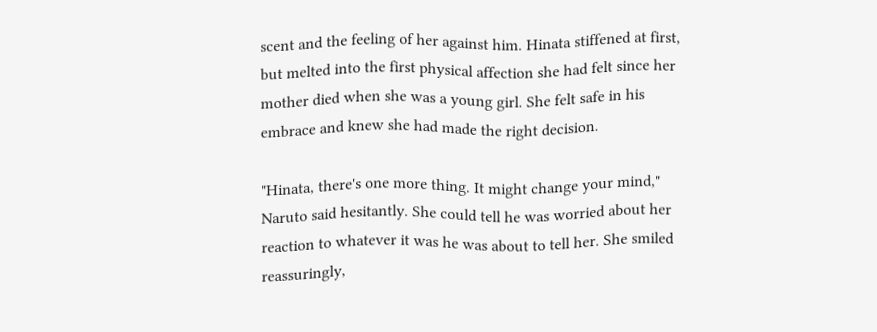scent and the feeling of her against him. Hinata stiffened at first, but melted into the first physical affection she had felt since her mother died when she was a young girl. She felt safe in his embrace and knew she had made the right decision.

"Hinata, there's one more thing. It might change your mind," Naruto said hesitantly. She could tell he was worried about her reaction to whatever it was he was about to tell her. She smiled reassuringly,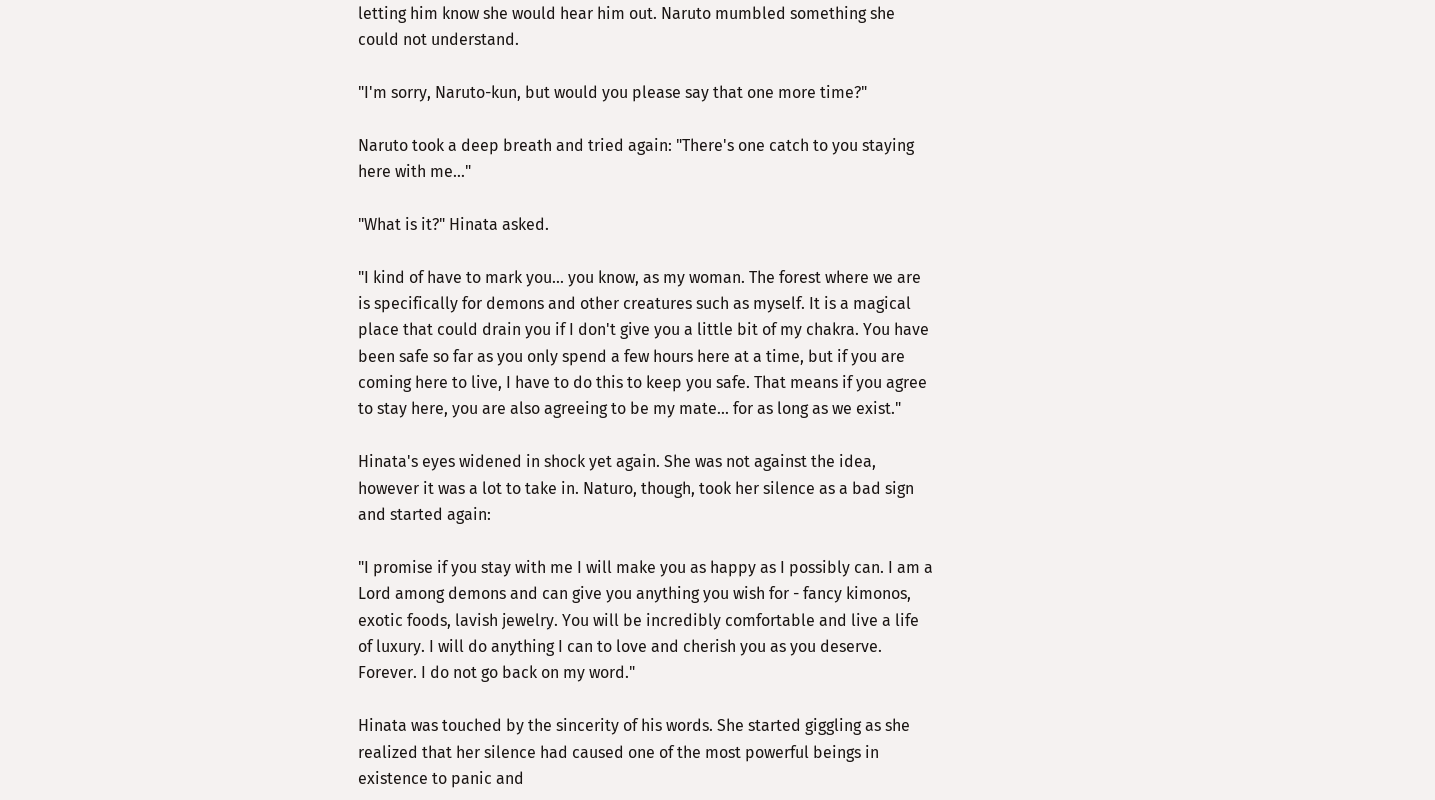letting him know she would hear him out. Naruto mumbled something she could not understand.

"I'm sorry, Naruto-kun, but would you please say that one more time?"

Naruto took a deep breath and tried again: "There's one catch to you staying here with me..."

"What is it?" Hinata asked.

"I kind of have to mark you... you know, as my woman. The forest where we are is specifically for demons and other creatures such as myself. It is a magical place that could drain you if I don't give you a little bit of my chakra. You have been safe so far as you only spend a few hours here at a time, but if you are coming here to live, I have to do this to keep you safe. That means if you agree to stay here, you are also agreeing to be my mate... for as long as we exist."

Hinata's eyes widened in shock yet again. She was not against the idea, however it was a lot to take in. Naturo, though, took her silence as a bad sign and started again:

"I promise if you stay with me I will make you as happy as I possibly can. I am a Lord among demons and can give you anything you wish for - fancy kimonos, exotic foods, lavish jewelry. You will be incredibly comfortable and live a life of luxury. I will do anything I can to love and cherish you as you deserve. Forever. I do not go back on my word."

Hinata was touched by the sincerity of his words. She started giggling as she realized that her silence had caused one of the most powerful beings in existence to panic and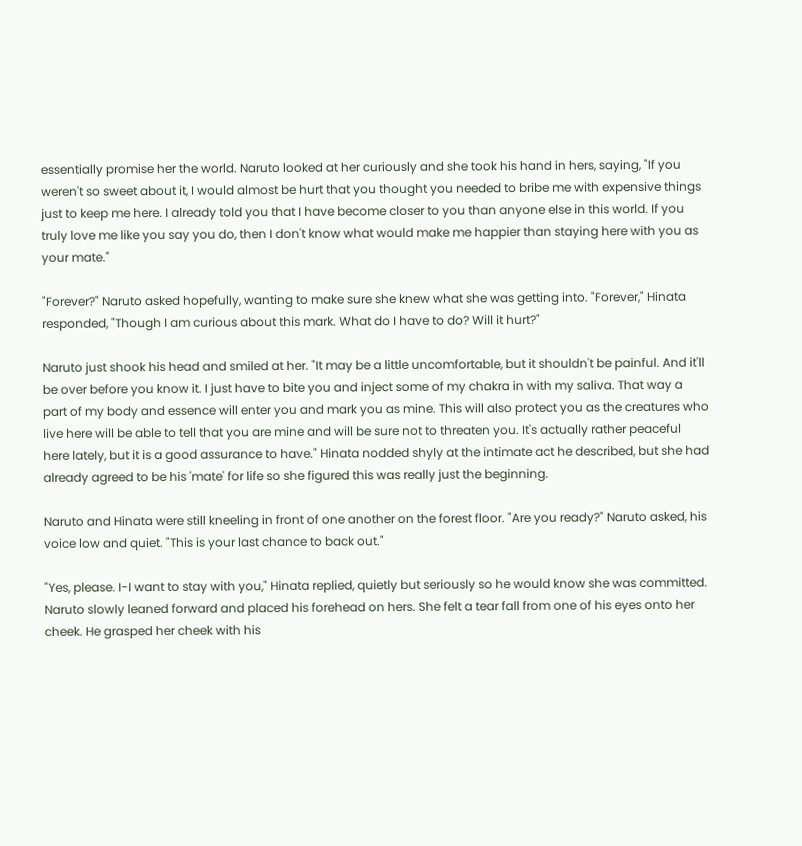essentially promise her the world. Naruto looked at her curiously and she took his hand in hers, saying, "If you weren't so sweet about it, I would almost be hurt that you thought you needed to bribe me with expensive things just to keep me here. I already told you that I have become closer to you than anyone else in this world. If you truly love me like you say you do, then I don't know what would make me happier than staying here with you as your mate."

"Forever?" Naruto asked hopefully, wanting to make sure she knew what she was getting into. "Forever," Hinata responded, "Though I am curious about this mark. What do I have to do? Will it hurt?"

Naruto just shook his head and smiled at her. "It may be a little uncomfortable, but it shouldn't be painful. And it'll be over before you know it. I just have to bite you and inject some of my chakra in with my saliva. That way a part of my body and essence will enter you and mark you as mine. This will also protect you as the creatures who live here will be able to tell that you are mine and will be sure not to threaten you. It's actually rather peaceful here lately, but it is a good assurance to have." Hinata nodded shyly at the intimate act he described, but she had already agreed to be his 'mate' for life so she figured this was really just the beginning.

Naruto and Hinata were still kneeling in front of one another on the forest floor. "Are you ready?" Naruto asked, his voice low and quiet. "This is your last chance to back out."

"Yes, please. I-I want to stay with you," Hinata replied, quietly but seriously so he would know she was committed. Naruto slowly leaned forward and placed his forehead on hers. She felt a tear fall from one of his eyes onto her cheek. He grasped her cheek with his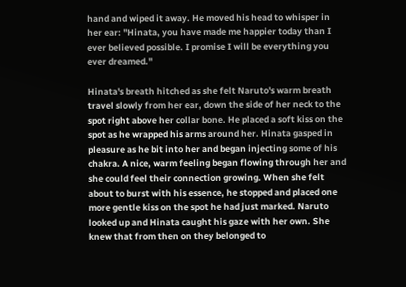hand and wiped it away. He moved his head to whisper in her ear: "Hinata, you have made me happier today than I ever believed possible. I promise I will be everything you ever dreamed."

Hinata's breath hitched as she felt Naruto's warm breath travel slowly from her ear, down the side of her neck to the spot right above her collar bone. He placed a soft kiss on the spot as he wrapped his arms around her. Hinata gasped in pleasure as he bit into her and began injecting some of his chakra. A nice, warm feeling began flowing through her and she could feel their connection growing. When she felt about to burst with his essence, he stopped and placed one more gentle kiss on the spot he had just marked. Naruto looked up and Hinata caught his gaze with her own. She knew that from then on they belonged to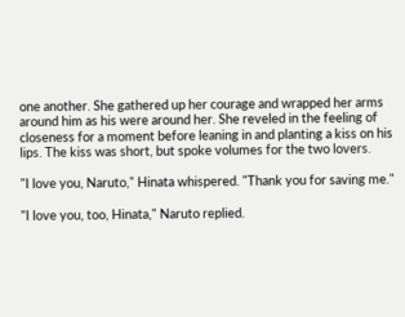one another. She gathered up her courage and wrapped her arms around him as his were around her. She reveled in the feeling of closeness for a moment before leaning in and planting a kiss on his lips. The kiss was short, but spoke volumes for the two lovers.

"I love you, Naruto," Hinata whispered. "Thank you for saving me."

"I love you, too, Hinata," Naruto replied.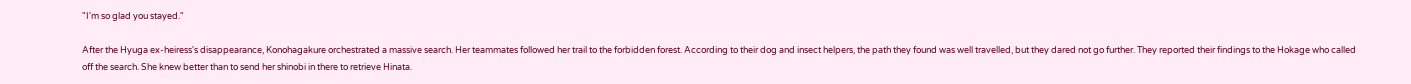"I'm so glad you stayed."

After the Hyuga ex-heiress's disappearance, Konohagakure orchestrated a massive search. Her teammates followed her trail to the forbidden forest. According to their dog and insect helpers, the path they found was well travelled, but they dared not go further. They reported their findings to the Hokage who called off the search. She knew better than to send her shinobi in there to retrieve Hinata.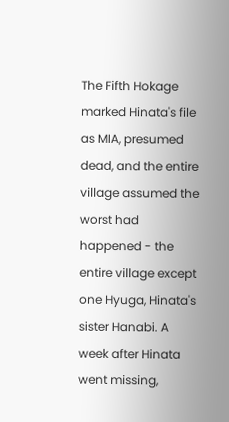The Fifth Hokage marked Hinata's file as MIA, presumed dead, and the entire village assumed the worst had happened - the entire village except one Hyuga, Hinata's sister Hanabi. A week after Hinata went missing,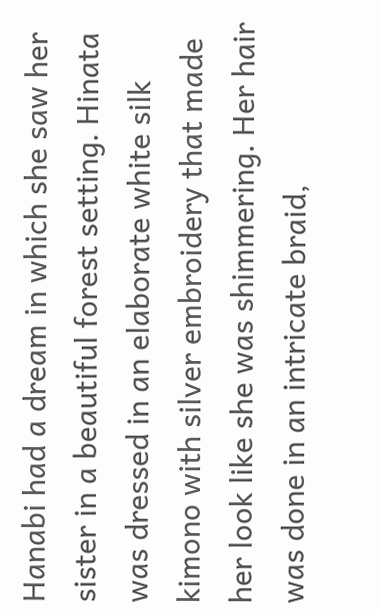Hanabi had a dream in which she saw her sister in a beautiful forest setting. Hinata was dressed in an elaborate white silk kimono with silver embroidery that made her look like she was shimmering. Her hair was done in an intricate braid,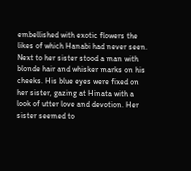embellished with exotic flowers the likes of which Hanabi had never seen. Next to her sister stood a man with blonde hair and whisker marks on his cheeks. His blue eyes were fixed on her sister, gazing at Hinata with a look of utter love and devotion. Her sister seemed to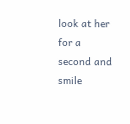look at her for a second and smile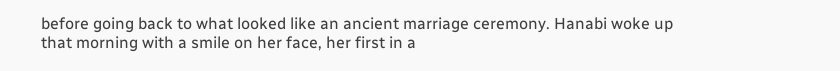before going back to what looked like an ancient marriage ceremony. Hanabi woke up that morning with a smile on her face, her first in a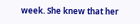week. She knew that her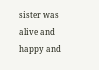sister was alive and happy and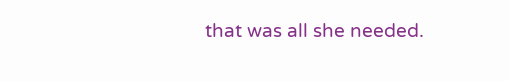that was all she needed.